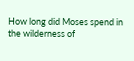How long did Moses spend in the wilderness of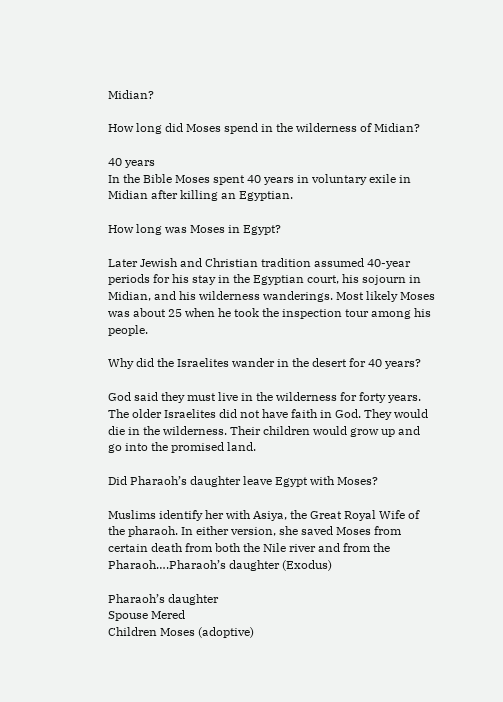Midian?

How long did Moses spend in the wilderness of Midian?

40 years
In the Bible Moses spent 40 years in voluntary exile in Midian after killing an Egyptian.

How long was Moses in Egypt?

Later Jewish and Christian tradition assumed 40-year periods for his stay in the Egyptian court, his sojourn in Midian, and his wilderness wanderings. Most likely Moses was about 25 when he took the inspection tour among his people.

Why did the Israelites wander in the desert for 40 years?

God said they must live in the wilderness for forty years. The older Israelites did not have faith in God. They would die in the wilderness. Their children would grow up and go into the promised land.

Did Pharaoh’s daughter leave Egypt with Moses?

Muslims identify her with Asiya, the Great Royal Wife of the pharaoh. In either version, she saved Moses from certain death from both the Nile river and from the Pharaoh….Pharaoh’s daughter (Exodus)

Pharaoh’s daughter
Spouse Mered
Children Moses (adoptive)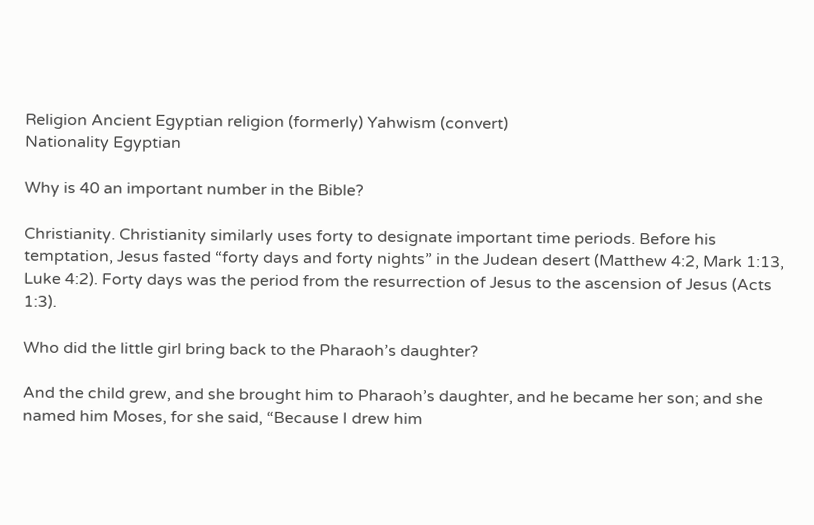Religion Ancient Egyptian religion (formerly) Yahwism (convert)
Nationality Egyptian

Why is 40 an important number in the Bible?

Christianity. Christianity similarly uses forty to designate important time periods. Before his temptation, Jesus fasted “forty days and forty nights” in the Judean desert (Matthew 4:2, Mark 1:13, Luke 4:2). Forty days was the period from the resurrection of Jesus to the ascension of Jesus (Acts 1:3).

Who did the little girl bring back to the Pharaoh’s daughter?

And the child grew, and she brought him to Pharaoh’s daughter, and he became her son; and she named him Moses, for she said, “Because I drew him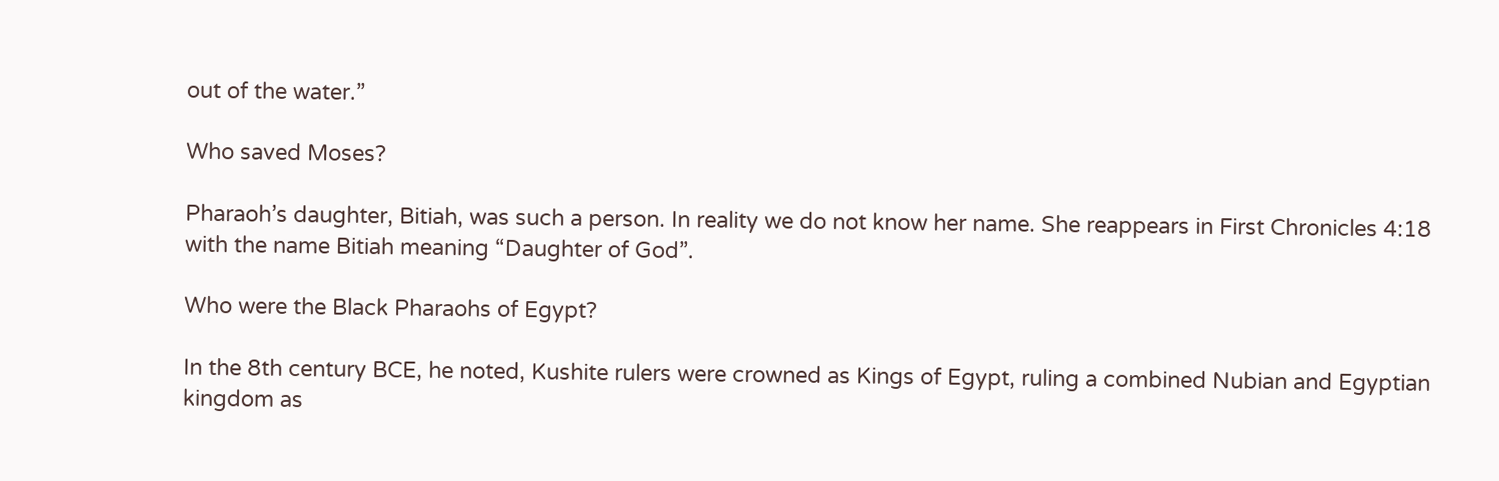out of the water.”

Who saved Moses?

Pharaoh’s daughter, Bitiah, was such a person. In reality we do not know her name. She reappears in First Chronicles 4:18 with the name Bitiah meaning “Daughter of God”.

Who were the Black Pharaohs of Egypt?

In the 8th century BCE, he noted, Kushite rulers were crowned as Kings of Egypt, ruling a combined Nubian and Egyptian kingdom as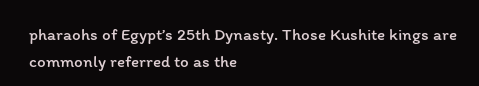pharaohs of Egypt’s 25th Dynasty. Those Kushite kings are commonly referred to as the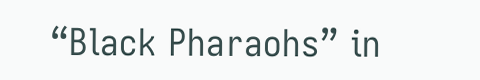“Black Pharaohs” in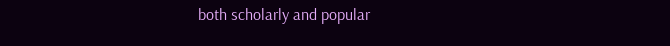both scholarly and popular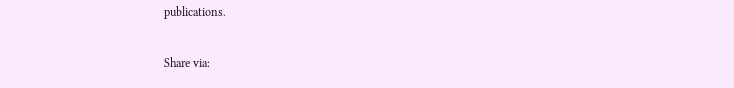publications.

Share via: